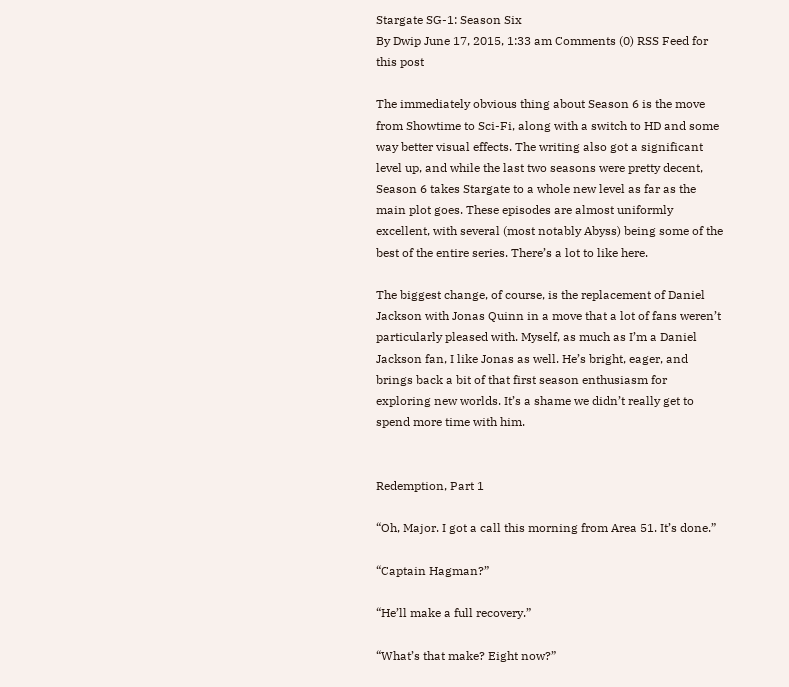Stargate SG-1: Season Six
By Dwip June 17, 2015, 1:33 am Comments (0) RSS Feed for this post

The immediately obvious thing about Season 6 is the move from Showtime to Sci-Fi, along with a switch to HD and some way better visual effects. The writing also got a significant level up, and while the last two seasons were pretty decent, Season 6 takes Stargate to a whole new level as far as the main plot goes. These episodes are almost uniformly excellent, with several (most notably Abyss) being some of the best of the entire series. There’s a lot to like here.

The biggest change, of course, is the replacement of Daniel Jackson with Jonas Quinn in a move that a lot of fans weren’t particularly pleased with. Myself, as much as I’m a Daniel Jackson fan, I like Jonas as well. He’s bright, eager, and brings back a bit of that first season enthusiasm for exploring new worlds. It’s a shame we didn’t really get to spend more time with him.


Redemption, Part 1

“Oh, Major. I got a call this morning from Area 51. It’s done.”

“Captain Hagman?”

“He’ll make a full recovery.”

“What’s that make? Eight now?”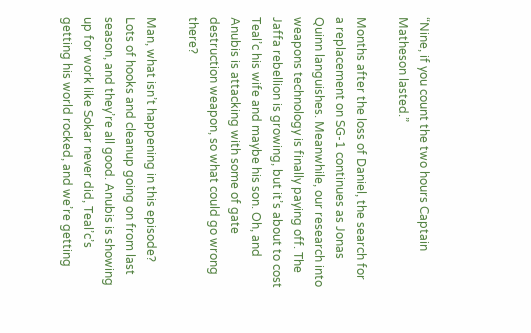“Nine, if you count the two hours Captain Matheson lasted.”

Months after the loss of Daniel, the search for a replacement on SG-1 continues as Jonas Quinn languishes. Meanwhile, our research into weapons technology is finally paying off. The Jaffa rebellion is growing, but it’s about to cost Teal’c his wife and maybe his son. Oh, and Anubis is attacking with some of gate destruction weapon, so what could go wrong there?

Man, what isn’t happening in this episode? Lots of hooks and cleanup going on from last season, and they’re all good. Anubis is showing up for work like Sokar never did, Teal’c’s getting his world rocked, and we’re getting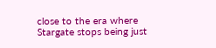close to the era where Stargate stops being just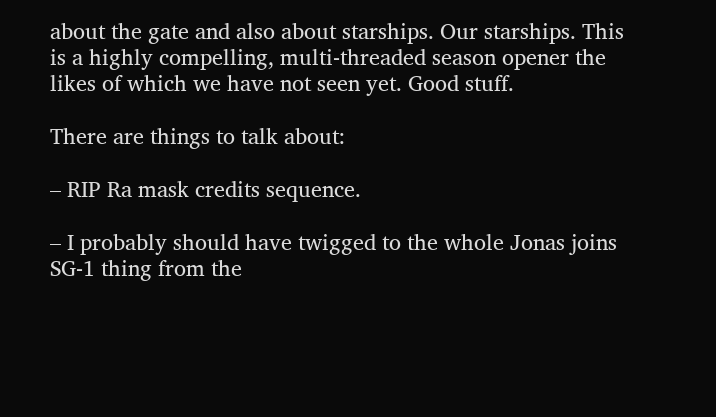about the gate and also about starships. Our starships. This is a highly compelling, multi-threaded season opener the likes of which we have not seen yet. Good stuff.

There are things to talk about:

– RIP Ra mask credits sequence.

– I probably should have twigged to the whole Jonas joins SG-1 thing from the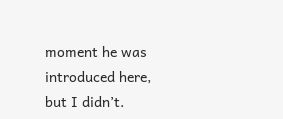moment he was introduced here, but I didn’t.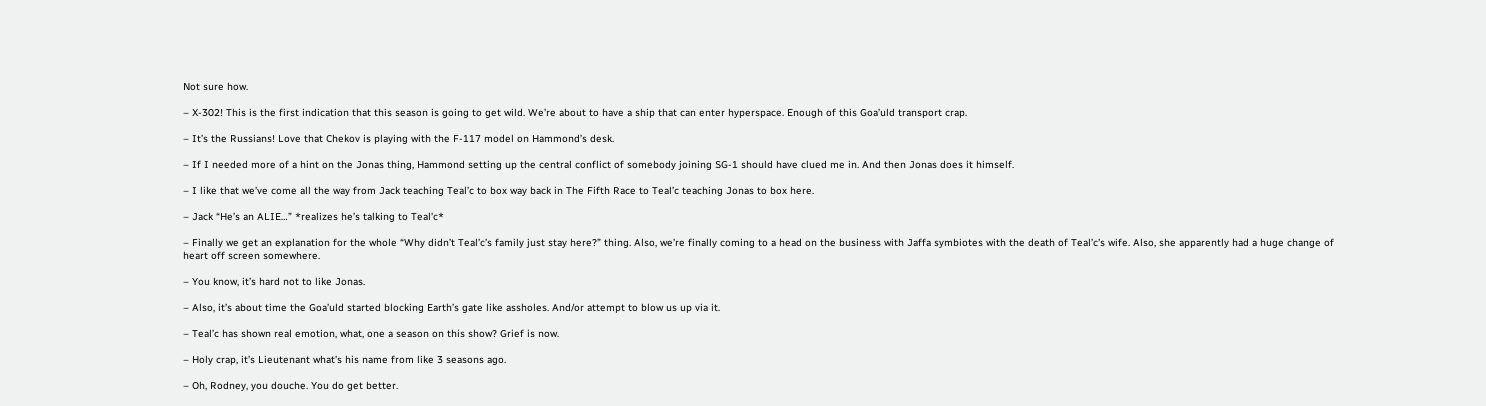Not sure how.

– X-302! This is the first indication that this season is going to get wild. We’re about to have a ship that can enter hyperspace. Enough of this Goa’uld transport crap.

– It’s the Russians! Love that Chekov is playing with the F-117 model on Hammond’s desk.

– If I needed more of a hint on the Jonas thing, Hammond setting up the central conflict of somebody joining SG-1 should have clued me in. And then Jonas does it himself.

– I like that we’ve come all the way from Jack teaching Teal’c to box way back in The Fifth Race to Teal’c teaching Jonas to box here.

– Jack “He’s an ALIE…” *realizes he’s talking to Teal’c*

– Finally we get an explanation for the whole “Why didn’t Teal’c’s family just stay here?” thing. Also, we’re finally coming to a head on the business with Jaffa symbiotes with the death of Teal’c’s wife. Also, she apparently had a huge change of heart off screen somewhere.

– You know, it’s hard not to like Jonas.

– Also, it’s about time the Goa’uld started blocking Earth’s gate like assholes. And/or attempt to blow us up via it.

– Teal’c has shown real emotion, what, one a season on this show? Grief is now.

– Holy crap, it’s Lieutenant what’s his name from like 3 seasons ago.

– Oh, Rodney, you douche. You do get better.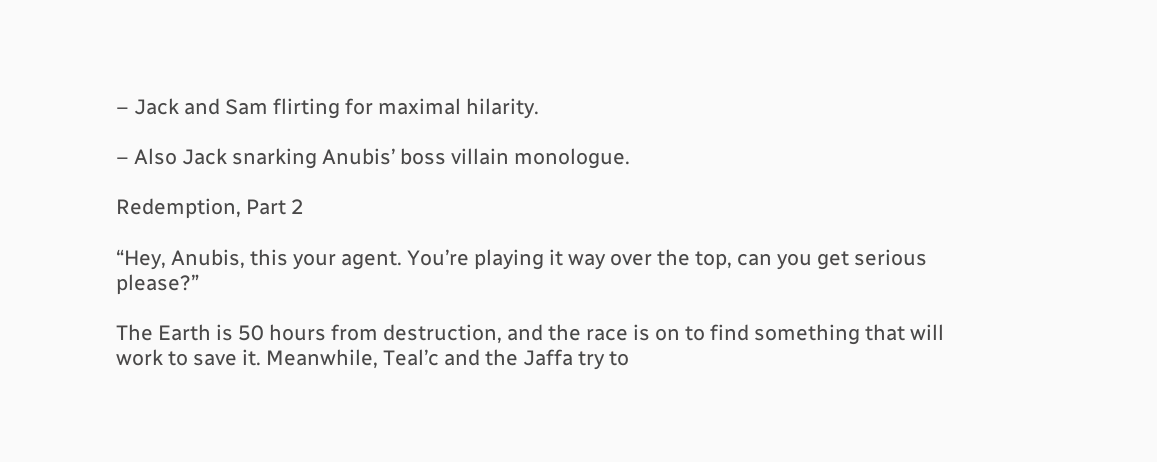– Jack and Sam flirting for maximal hilarity.

– Also Jack snarking Anubis’ boss villain monologue.

Redemption, Part 2

“Hey, Anubis, this your agent. You’re playing it way over the top, can you get serious please?”

The Earth is 50 hours from destruction, and the race is on to find something that will work to save it. Meanwhile, Teal’c and the Jaffa try to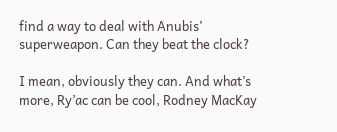find a way to deal with Anubis’ superweapon. Can they beat the clock?

I mean, obviously they can. And what’s more, Ry’ac can be cool, Rodney MacKay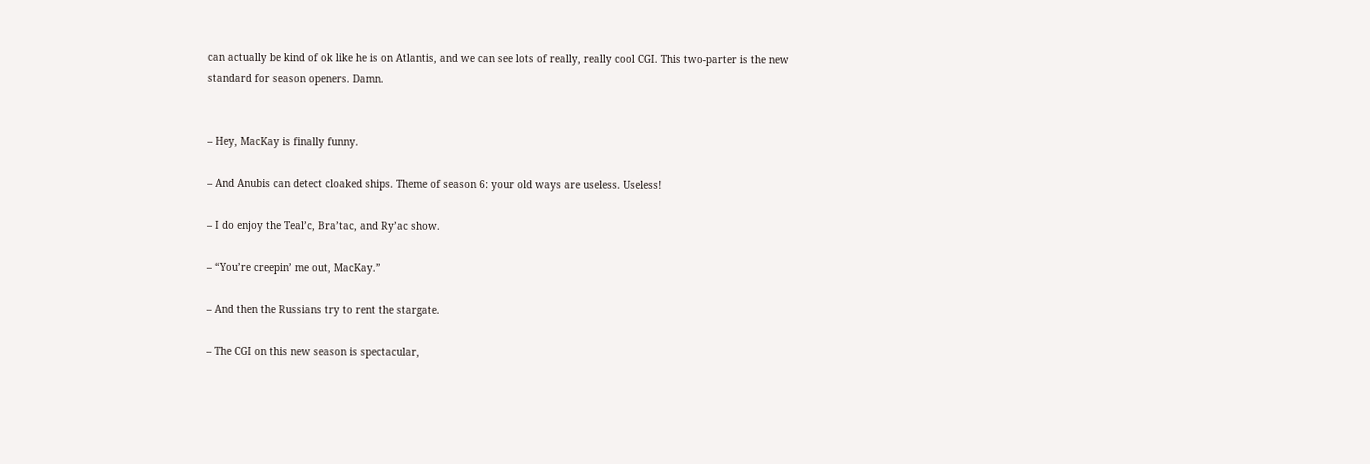can actually be kind of ok like he is on Atlantis, and we can see lots of really, really cool CGI. This two-parter is the new standard for season openers. Damn.


– Hey, MacKay is finally funny.

– And Anubis can detect cloaked ships. Theme of season 6: your old ways are useless. Useless!

– I do enjoy the Teal’c, Bra’tac, and Ry’ac show.

– “You’re creepin’ me out, MacKay.”

– And then the Russians try to rent the stargate.

– The CGI on this new season is spectacular,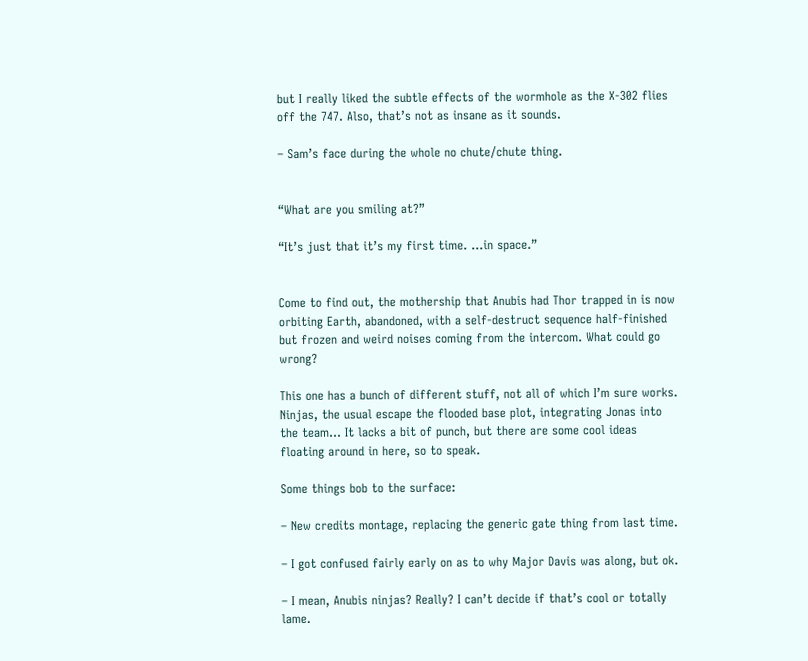but I really liked the subtle effects of the wormhole as the X-302 flies off the 747. Also, that’s not as insane as it sounds.

– Sam’s face during the whole no chute/chute thing.


“What are you smiling at?”

“It’s just that it’s my first time. …in space.”


Come to find out, the mothership that Anubis had Thor trapped in is now orbiting Earth, abandoned, with a self-destruct sequence half-finished but frozen and weird noises coming from the intercom. What could go wrong?

This one has a bunch of different stuff, not all of which I’m sure works. Ninjas, the usual escape the flooded base plot, integrating Jonas into the team… It lacks a bit of punch, but there are some cool ideas floating around in here, so to speak.

Some things bob to the surface:

– New credits montage, replacing the generic gate thing from last time.

– I got confused fairly early on as to why Major Davis was along, but ok.

– I mean, Anubis ninjas? Really? I can’t decide if that’s cool or totally lame.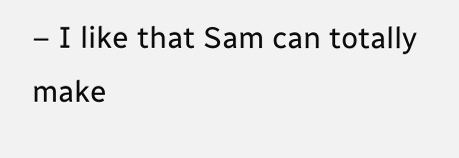– I like that Sam can totally make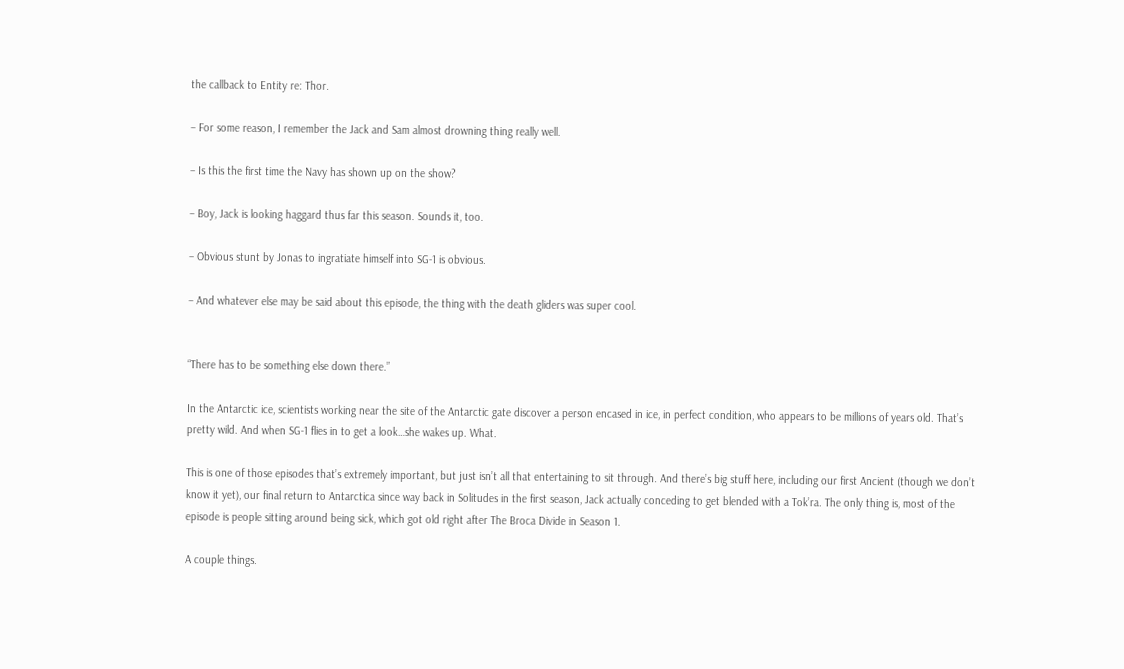the callback to Entity re: Thor.

– For some reason, I remember the Jack and Sam almost drowning thing really well.

– Is this the first time the Navy has shown up on the show?

– Boy, Jack is looking haggard thus far this season. Sounds it, too.

– Obvious stunt by Jonas to ingratiate himself into SG-1 is obvious.

– And whatever else may be said about this episode, the thing with the death gliders was super cool.


“There has to be something else down there.”

In the Antarctic ice, scientists working near the site of the Antarctic gate discover a person encased in ice, in perfect condition, who appears to be millions of years old. That’s pretty wild. And when SG-1 flies in to get a look…she wakes up. What.

This is one of those episodes that’s extremely important, but just isn’t all that entertaining to sit through. And there’s big stuff here, including our first Ancient (though we don’t know it yet), our final return to Antarctica since way back in Solitudes in the first season, Jack actually conceding to get blended with a Tok’ra. The only thing is, most of the episode is people sitting around being sick, which got old right after The Broca Divide in Season 1.

A couple things.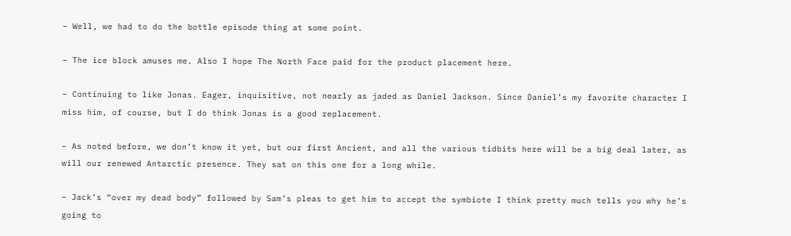– Well, we had to do the bottle episode thing at some point.

– The ice block amuses me. Also I hope The North Face paid for the product placement here.

– Continuing to like Jonas. Eager, inquisitive, not nearly as jaded as Daniel Jackson. Since Daniel’s my favorite character I miss him, of course, but I do think Jonas is a good replacement.

– As noted before, we don’t know it yet, but our first Ancient, and all the various tidbits here will be a big deal later, as will our renewed Antarctic presence. They sat on this one for a long while.

– Jack’s “over my dead body” followed by Sam’s pleas to get him to accept the symbiote I think pretty much tells you why he’s going to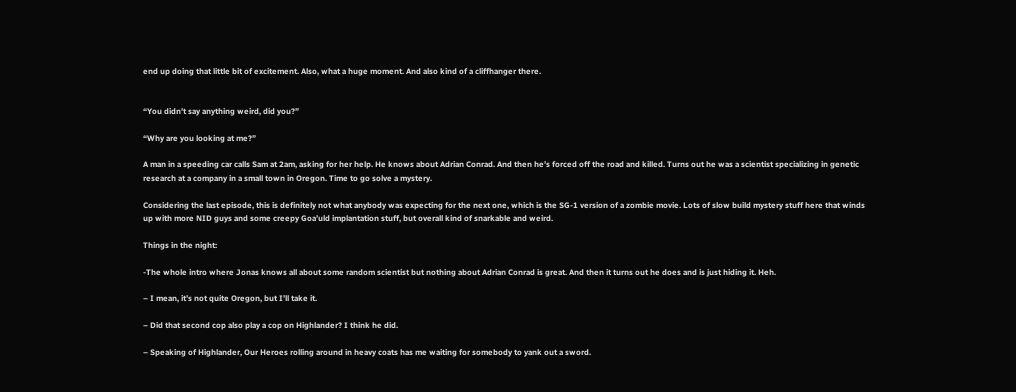end up doing that little bit of excitement. Also, what a huge moment. And also kind of a cliffhanger there.


“You didn’t say anything weird, did you?”

“Why are you looking at me?”

A man in a speeding car calls Sam at 2am, asking for her help. He knows about Adrian Conrad. And then he’s forced off the road and killed. Turns out he was a scientist specializing in genetic research at a company in a small town in Oregon. Time to go solve a mystery.

Considering the last episode, this is definitely not what anybody was expecting for the next one, which is the SG-1 version of a zombie movie. Lots of slow build mystery stuff here that winds up with more NID guys and some creepy Goa’uld implantation stuff, but overall kind of snarkable and weird.

Things in the night:

-The whole intro where Jonas knows all about some random scientist but nothing about Adrian Conrad is great. And then it turns out he does and is just hiding it. Heh.

– I mean, it’s not quite Oregon, but I’ll take it.

– Did that second cop also play a cop on Highlander? I think he did.

– Speaking of Highlander, Our Heroes rolling around in heavy coats has me waiting for somebody to yank out a sword.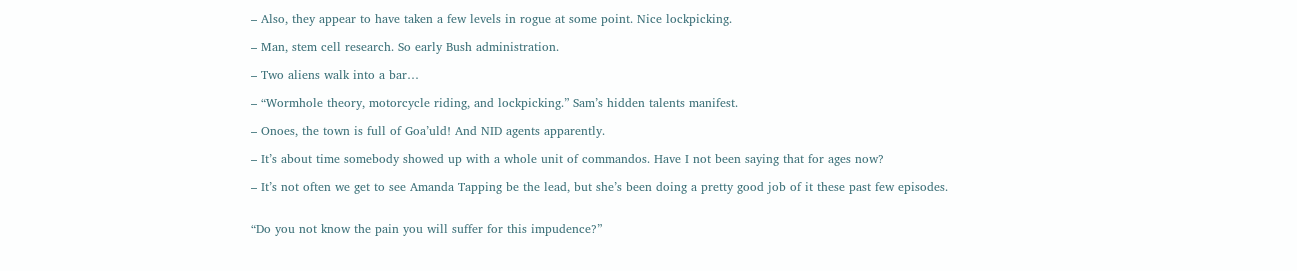– Also, they appear to have taken a few levels in rogue at some point. Nice lockpicking.

– Man, stem cell research. So early Bush administration.

– Two aliens walk into a bar…

– “Wormhole theory, motorcycle riding, and lockpicking.” Sam’s hidden talents manifest.

– Onoes, the town is full of Goa’uld! And NID agents apparently.

– It’s about time somebody showed up with a whole unit of commandos. Have I not been saying that for ages now?

– It’s not often we get to see Amanda Tapping be the lead, but she’s been doing a pretty good job of it these past few episodes.


“Do you not know the pain you will suffer for this impudence?”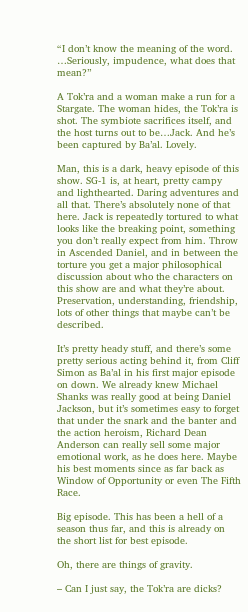“I don’t know the meaning of the word. …Seriously, impudence, what does that mean?”

A Tok’ra and a woman make a run for a Stargate. The woman hides, the Tok’ra is shot. The symbiote sacrifices itself, and the host turns out to be…Jack. And he’s been captured by Ba’al. Lovely.

Man, this is a dark, heavy episode of this show. SG-1 is, at heart, pretty campy and lighthearted. Daring adventures and all that. There’s absolutely none of that here. Jack is repeatedly tortured to what looks like the breaking point, something you don’t really expect from him. Throw in Ascended Daniel, and in between the torture you get a major philosophical discussion about who the characters on this show are and what they’re about. Preservation, understanding, friendship, lots of other things that maybe can’t be described.

It’s pretty heady stuff, and there’s some pretty serious acting behind it, from Cliff Simon as Ba’al in his first major episode on down. We already knew Michael Shanks was really good at being Daniel Jackson, but it’s sometimes easy to forget that under the snark and the banter and the action heroism, Richard Dean Anderson can really sell some major emotional work, as he does here. Maybe his best moments since as far back as Window of Opportunity or even The Fifth Race.

Big episode. This has been a hell of a season thus far, and this is already on the short list for best episode.

Oh, there are things of gravity.

– Can I just say, the Tok’ra are dicks?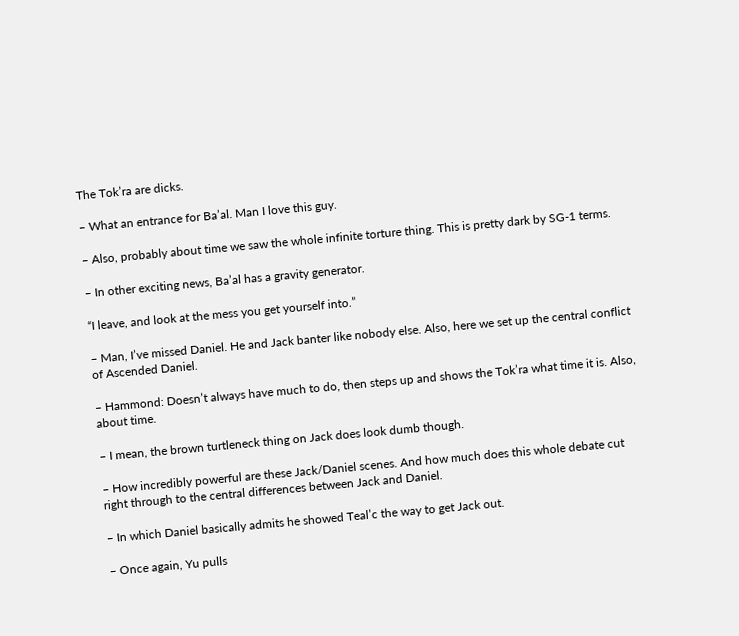The Tok’ra are dicks.

– What an entrance for Ba’al. Man I love this guy.

– Also, probably about time we saw the whole infinite torture thing. This is pretty dark by SG-1 terms.

– In other exciting news, Ba’al has a gravity generator.

“I leave, and look at the mess you get yourself into.”

– Man, I’ve missed Daniel. He and Jack banter like nobody else. Also, here we set up the central conflict of Ascended Daniel.

– Hammond: Doesn’t always have much to do, then steps up and shows the Tok’ra what time it is. Also, about time.

– I mean, the brown turtleneck thing on Jack does look dumb though.

– How incredibly powerful are these Jack/Daniel scenes. And how much does this whole debate cut right through to the central differences between Jack and Daniel.

– In which Daniel basically admits he showed Teal’c the way to get Jack out.

– Once again, Yu pulls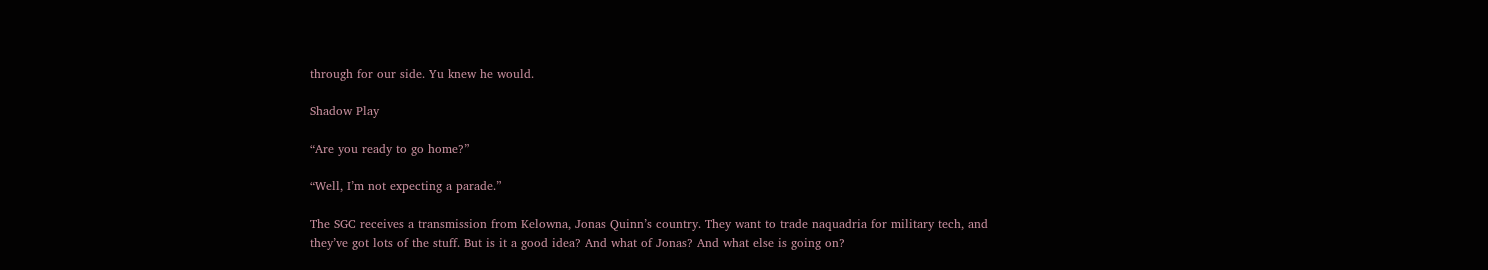through for our side. Yu knew he would.

Shadow Play

“Are you ready to go home?”

“Well, I’m not expecting a parade.”

The SGC receives a transmission from Kelowna, Jonas Quinn’s country. They want to trade naquadria for military tech, and they’ve got lots of the stuff. But is it a good idea? And what of Jonas? And what else is going on?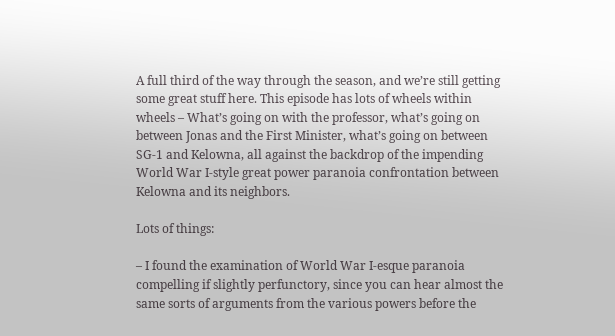A full third of the way through the season, and we’re still getting some great stuff here. This episode has lots of wheels within wheels – What’s going on with the professor, what’s going on between Jonas and the First Minister, what’s going on between SG-1 and Kelowna, all against the backdrop of the impending World War I-style great power paranoia confrontation between Kelowna and its neighbors.

Lots of things:

– I found the examination of World War I-esque paranoia compelling if slightly perfunctory, since you can hear almost the same sorts of arguments from the various powers before the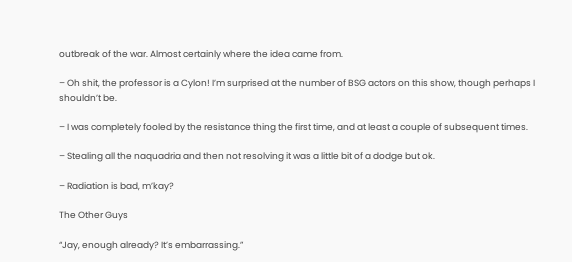outbreak of the war. Almost certainly where the idea came from.

– Oh shit, the professor is a Cylon! I’m surprised at the number of BSG actors on this show, though perhaps I shouldn’t be.

– I was completely fooled by the resistance thing the first time, and at least a couple of subsequent times.

– Stealing all the naquadria and then not resolving it was a little bit of a dodge but ok.

– Radiation is bad, m’kay?

The Other Guys

“Jay, enough already? It’s embarrassing.”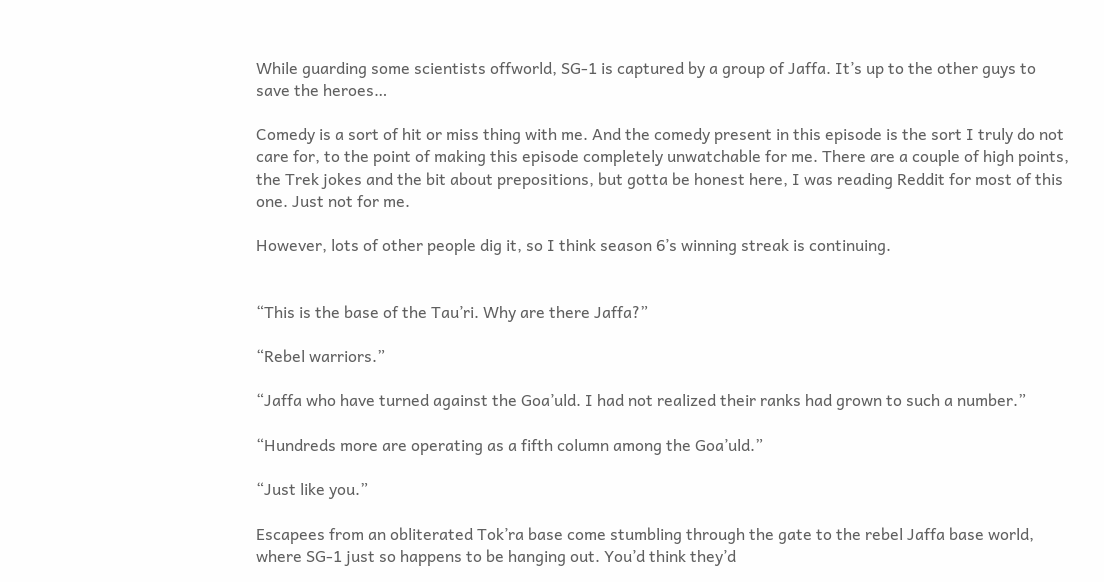While guarding some scientists offworld, SG-1 is captured by a group of Jaffa. It’s up to the other guys to save the heroes…

Comedy is a sort of hit or miss thing with me. And the comedy present in this episode is the sort I truly do not care for, to the point of making this episode completely unwatchable for me. There are a couple of high points, the Trek jokes and the bit about prepositions, but gotta be honest here, I was reading Reddit for most of this one. Just not for me.

However, lots of other people dig it, so I think season 6’s winning streak is continuing.


“This is the base of the Tau’ri. Why are there Jaffa?”

“Rebel warriors.”

“Jaffa who have turned against the Goa’uld. I had not realized their ranks had grown to such a number.”

“Hundreds more are operating as a fifth column among the Goa’uld.”

“Just like you.”

Escapees from an obliterated Tok’ra base come stumbling through the gate to the rebel Jaffa base world, where SG-1 just so happens to be hanging out. You’d think they’d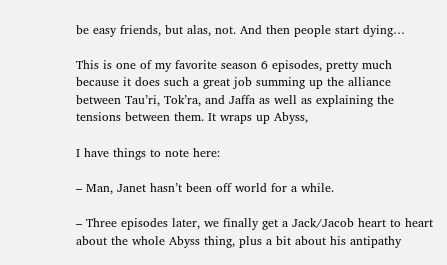be easy friends, but alas, not. And then people start dying…

This is one of my favorite season 6 episodes, pretty much because it does such a great job summing up the alliance between Tau’ri, Tok’ra, and Jaffa as well as explaining the tensions between them. It wraps up Abyss,

I have things to note here:

– Man, Janet hasn’t been off world for a while.

– Three episodes later, we finally get a Jack/Jacob heart to heart about the whole Abyss thing, plus a bit about his antipathy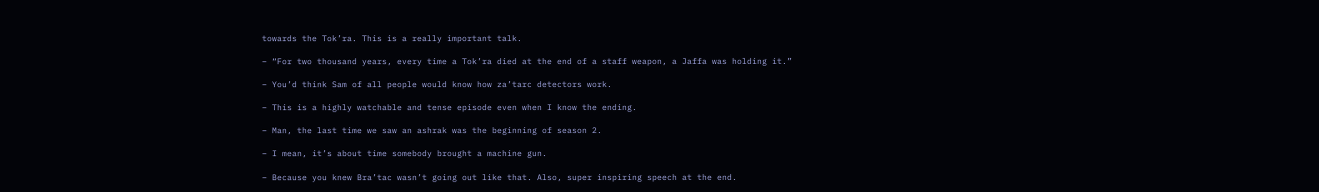towards the Tok’ra. This is a really important talk.

– “For two thousand years, every time a Tok’ra died at the end of a staff weapon, a Jaffa was holding it.”

– You’d think Sam of all people would know how za’tarc detectors work.

– This is a highly watchable and tense episode even when I know the ending.

– Man, the last time we saw an ashrak was the beginning of season 2.

– I mean, it’s about time somebody brought a machine gun.

– Because you knew Bra’tac wasn’t going out like that. Also, super inspiring speech at the end.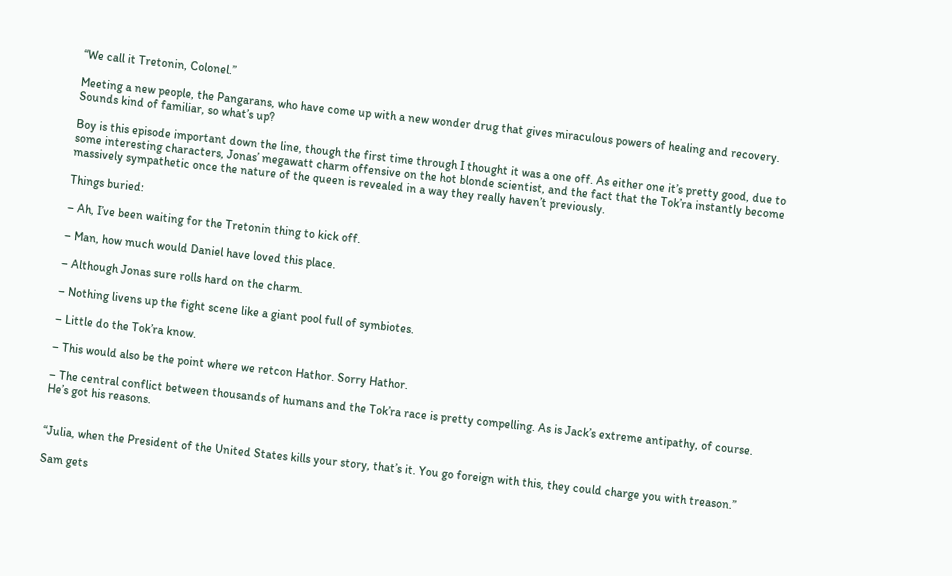“We call it Tretonin, Colonel.”

Meeting a new people, the Pangarans, who have come up with a new wonder drug that gives miraculous powers of healing and recovery. Sounds kind of familiar, so what’s up?

Boy is this episode important down the line, though the first time through I thought it was a one off. As either one it’s pretty good, due to some interesting characters, Jonas’ megawatt charm offensive on the hot blonde scientist, and the fact that the Tok’ra instantly become massively sympathetic once the nature of the queen is revealed in a way they really haven’t previously.

Things buried:

– Ah, I’ve been waiting for the Tretonin thing to kick off.

– Man, how much would Daniel have loved this place.

– Although Jonas sure rolls hard on the charm.

– Nothing livens up the fight scene like a giant pool full of symbiotes.

– Little do the Tok’ra know.

– This would also be the point where we retcon Hathor. Sorry Hathor.

– The central conflict between thousands of humans and the Tok’ra race is pretty compelling. As is Jack’s extreme antipathy, of course. He’s got his reasons.


“Julia, when the President of the United States kills your story, that’s it. You go foreign with this, they could charge you with treason.”

Sam gets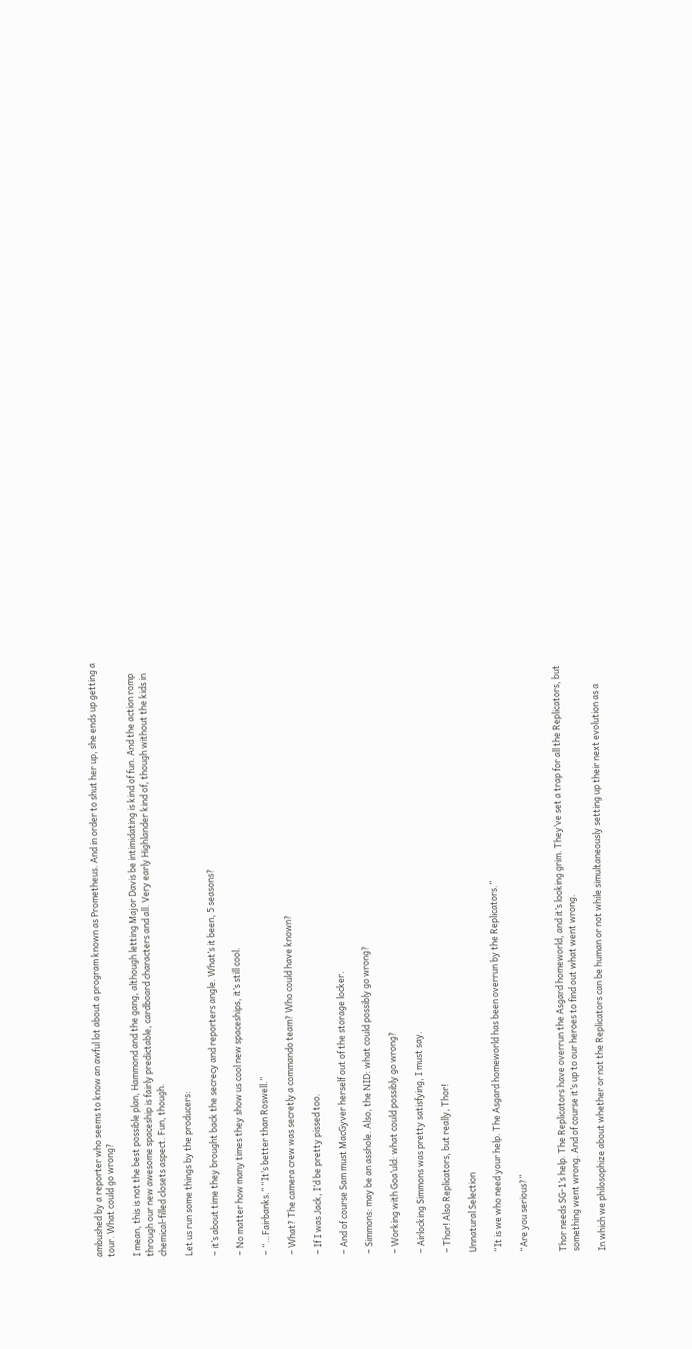ambushed by a reporter who seems to know an awful lot about a program known as Prometheus. And in order to shut her up, she ends up getting a tour. What could go wrong?

I mean, this is not the best possible plan, Hammond and the gang, although letting Major Davis be intimidating is kind of fun. And the action romp through our new awesome spaceship is fairly predictable, cardboard characters and all. Very early Highlander kind of, though without the kids in chemical-filled closets aspect. Fun, though.

Let us run some things by the producers:

– it’s about time they brought back the secrecy and reporters angle. What’s it been, 5 seasons?

– No matter how many times they show us cool new spaceships, it’s still cool.

– “…Fairbanks.” “It’s better than Roswell.”

– What? The camera crew was secretly a commando team? Who could have known?

– If I was Jack, I’d be pretty pissed too.

– And of course Sam must MacGyver herself out of the storage locker.

– Simmons: may be an asshole. Also, the NID: what could possibly go wrong?

– Working with Goa’uld: what could possibly go wrong?

– Airlocking Simmons was pretty satisfying, I must say.

– Thor! Also Replicators, but really, Thor!

Unnatural Selection

“It is we who need your help. The Asgard homeworld has been overrun by the Replicators.”

“Are you serious?”


Thor needs SG-1’s help. The Replicators have overrun the Asgard homeworld, and it’s looking grim. They’ve set a trap for all the Replicators, but something went wrong. And of course it’s up to our heroes to find out what went wrong.

In which we philosophize about whether or not the Replicators can be human or not while simultaneously setting up their next evolution as a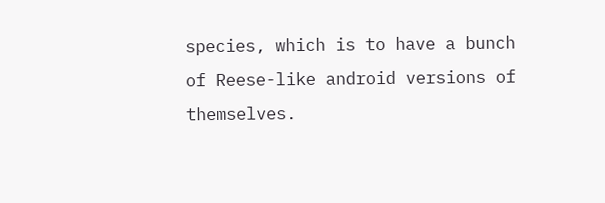species, which is to have a bunch of Reese-like android versions of themselves.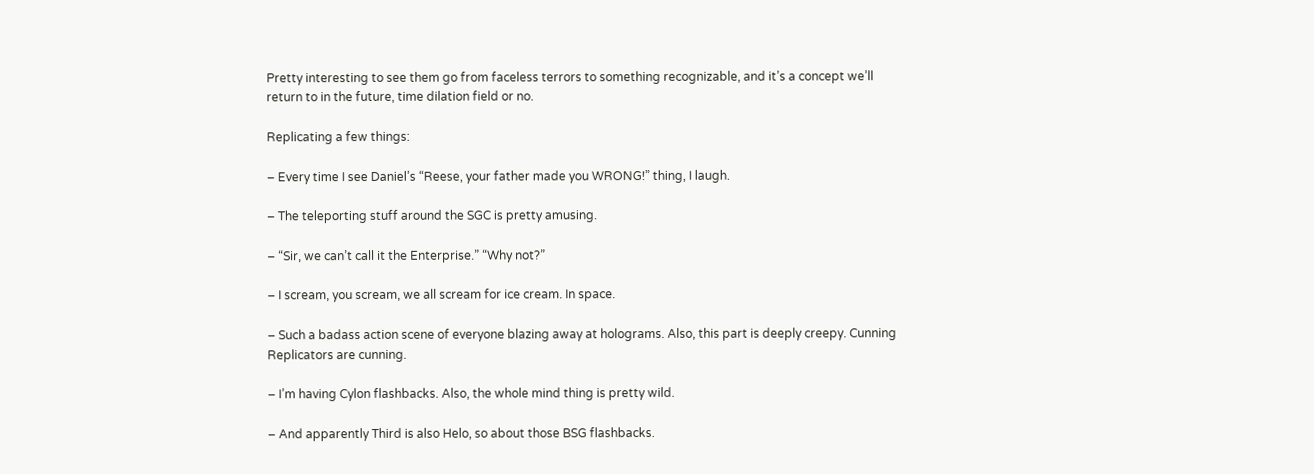Pretty interesting to see them go from faceless terrors to something recognizable, and it’s a concept we’ll return to in the future, time dilation field or no.

Replicating a few things:

– Every time I see Daniel’s “Reese, your father made you WRONG!” thing, I laugh.

– The teleporting stuff around the SGC is pretty amusing.

– “Sir, we can’t call it the Enterprise.” “Why not?”

– I scream, you scream, we all scream for ice cream. In space.

– Such a badass action scene of everyone blazing away at holograms. Also, this part is deeply creepy. Cunning Replicators are cunning.

– I’m having Cylon flashbacks. Also, the whole mind thing is pretty wild.

– And apparently Third is also Helo, so about those BSG flashbacks.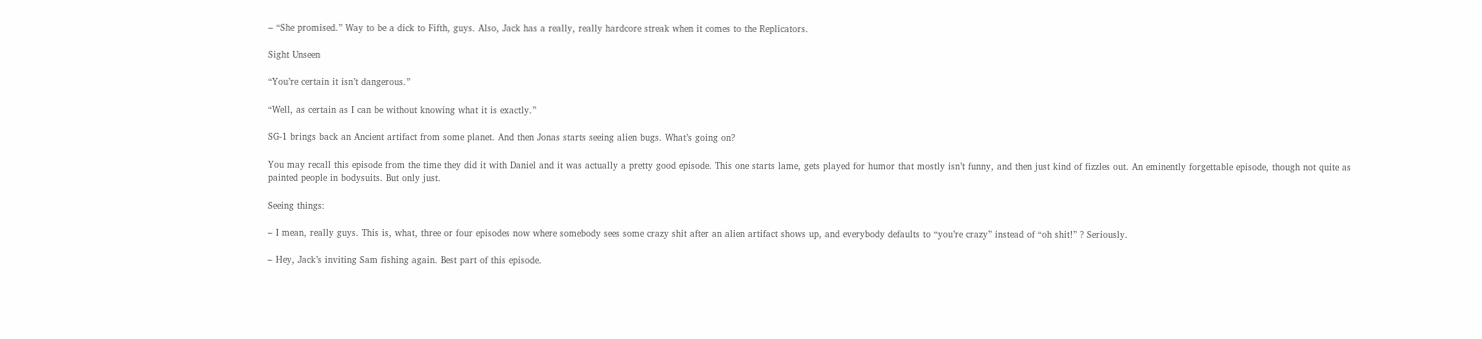– “She promised.” Way to be a dick to Fifth, guys. Also, Jack has a really, really hardcore streak when it comes to the Replicators.

Sight Unseen

“You’re certain it isn’t dangerous.”

“Well, as certain as I can be without knowing what it is exactly.”

SG-1 brings back an Ancient artifact from some planet. And then Jonas starts seeing alien bugs. What’s going on?

You may recall this episode from the time they did it with Daniel and it was actually a pretty good episode. This one starts lame, gets played for humor that mostly isn’t funny, and then just kind of fizzles out. An eminently forgettable episode, though not quite as painted people in bodysuits. But only just.

Seeing things:

– I mean, really guys. This is, what, three or four episodes now where somebody sees some crazy shit after an alien artifact shows up, and everybody defaults to “you’re crazy” instead of “oh shit!” ? Seriously.

– Hey, Jack’s inviting Sam fishing again. Best part of this episode.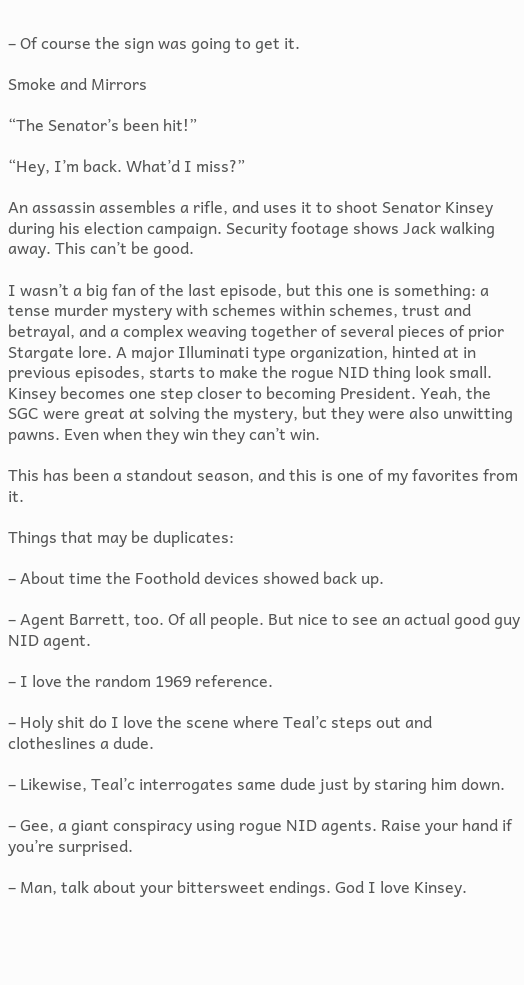– Of course the sign was going to get it.

Smoke and Mirrors

“The Senator’s been hit!”

“Hey, I’m back. What’d I miss?”

An assassin assembles a rifle, and uses it to shoot Senator Kinsey during his election campaign. Security footage shows Jack walking away. This can’t be good.

I wasn’t a big fan of the last episode, but this one is something: a tense murder mystery with schemes within schemes, trust and betrayal, and a complex weaving together of several pieces of prior Stargate lore. A major Illuminati type organization, hinted at in previous episodes, starts to make the rogue NID thing look small. Kinsey becomes one step closer to becoming President. Yeah, the SGC were great at solving the mystery, but they were also unwitting pawns. Even when they win they can’t win.

This has been a standout season, and this is one of my favorites from it.

Things that may be duplicates:

– About time the Foothold devices showed back up.

– Agent Barrett, too. Of all people. But nice to see an actual good guy NID agent.

– I love the random 1969 reference.

– Holy shit do I love the scene where Teal’c steps out and clotheslines a dude.

– Likewise, Teal’c interrogates same dude just by staring him down.

– Gee, a giant conspiracy using rogue NID agents. Raise your hand if you’re surprised.

– Man, talk about your bittersweet endings. God I love Kinsey.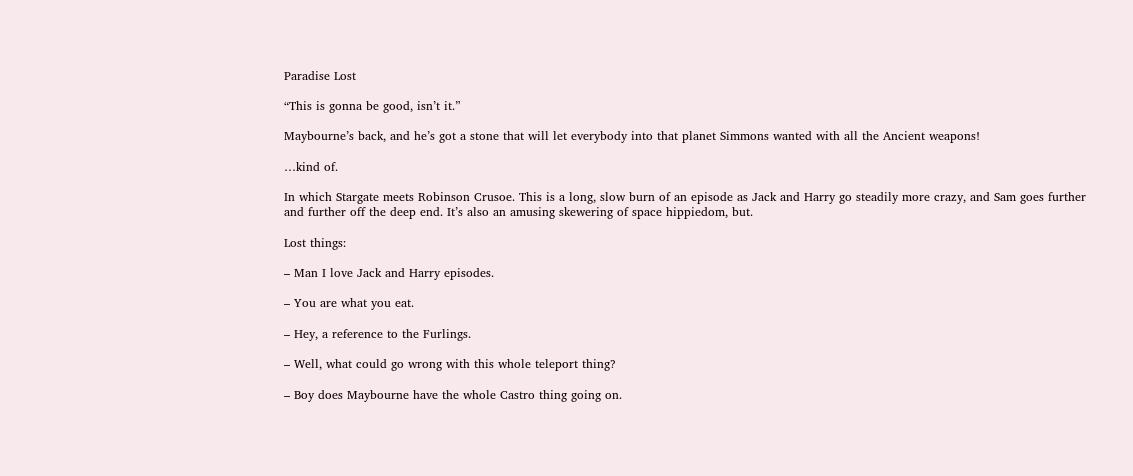Paradise Lost

“This is gonna be good, isn’t it.”

Maybourne’s back, and he’s got a stone that will let everybody into that planet Simmons wanted with all the Ancient weapons!

…kind of.

In which Stargate meets Robinson Crusoe. This is a long, slow burn of an episode as Jack and Harry go steadily more crazy, and Sam goes further and further off the deep end. It’s also an amusing skewering of space hippiedom, but.

Lost things:

– Man I love Jack and Harry episodes.

– You are what you eat.

– Hey, a reference to the Furlings.

– Well, what could go wrong with this whole teleport thing?

– Boy does Maybourne have the whole Castro thing going on.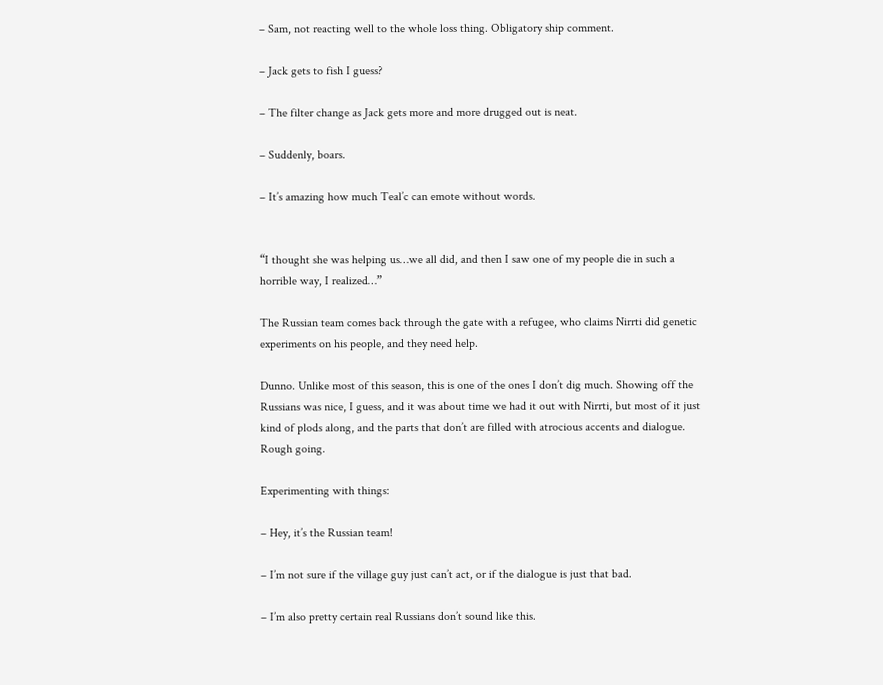– Sam, not reacting well to the whole loss thing. Obligatory ship comment.

– Jack gets to fish I guess?

– The filter change as Jack gets more and more drugged out is neat.

– Suddenly, boars.

– It’s amazing how much Teal’c can emote without words.


“I thought she was helping us…we all did, and then I saw one of my people die in such a horrible way, I realized…”

The Russian team comes back through the gate with a refugee, who claims Nirrti did genetic experiments on his people, and they need help.

Dunno. Unlike most of this season, this is one of the ones I don’t dig much. Showing off the Russians was nice, I guess, and it was about time we had it out with Nirrti, but most of it just kind of plods along, and the parts that don’t are filled with atrocious accents and dialogue. Rough going.

Experimenting with things:

– Hey, it’s the Russian team!

– I’m not sure if the village guy just can’t act, or if the dialogue is just that bad.

– I’m also pretty certain real Russians don’t sound like this.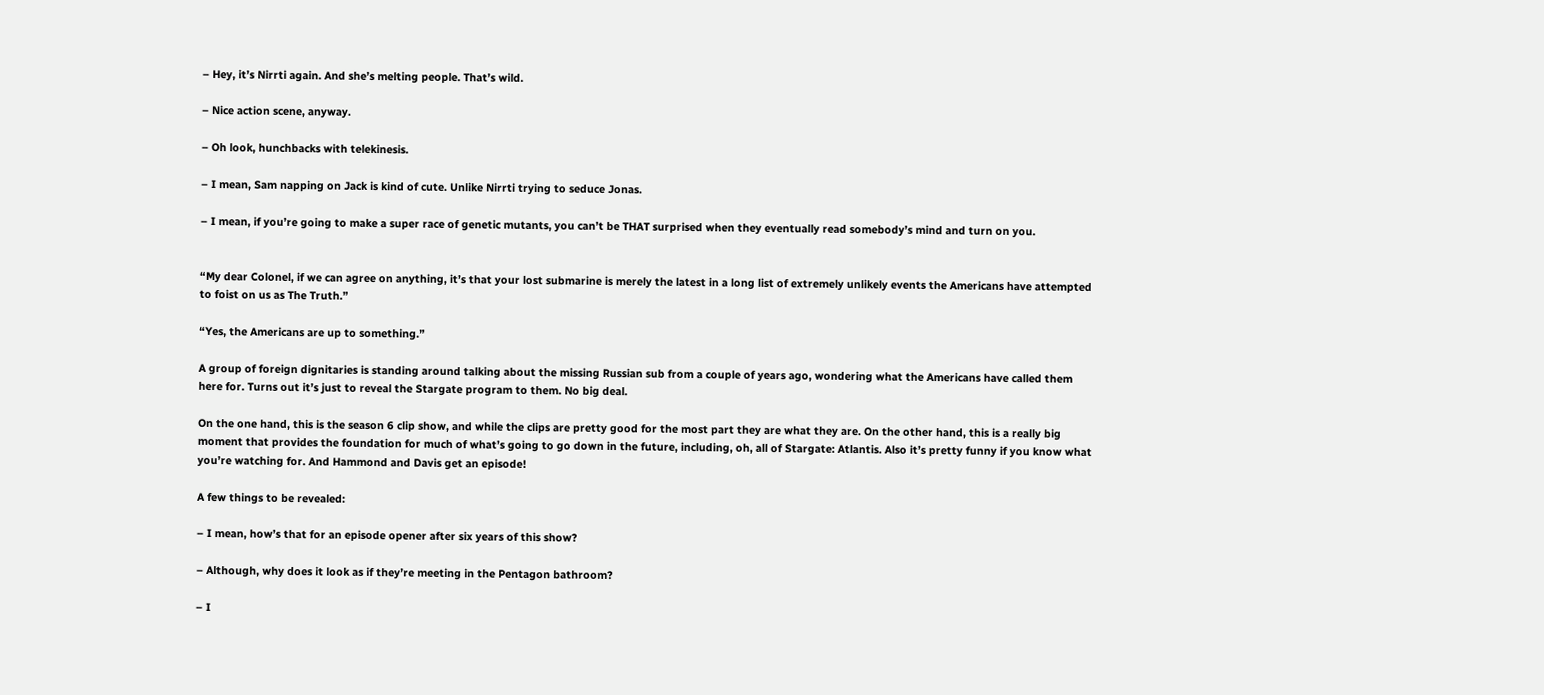– Hey, it’s Nirrti again. And she’s melting people. That’s wild.

– Nice action scene, anyway.

– Oh look, hunchbacks with telekinesis.

– I mean, Sam napping on Jack is kind of cute. Unlike Nirrti trying to seduce Jonas.

– I mean, if you’re going to make a super race of genetic mutants, you can’t be THAT surprised when they eventually read somebody’s mind and turn on you.


“My dear Colonel, if we can agree on anything, it’s that your lost submarine is merely the latest in a long list of extremely unlikely events the Americans have attempted to foist on us as The Truth.”

“Yes, the Americans are up to something.”

A group of foreign dignitaries is standing around talking about the missing Russian sub from a couple of years ago, wondering what the Americans have called them here for. Turns out it’s just to reveal the Stargate program to them. No big deal.

On the one hand, this is the season 6 clip show, and while the clips are pretty good for the most part they are what they are. On the other hand, this is a really big moment that provides the foundation for much of what’s going to go down in the future, including, oh, all of Stargate: Atlantis. Also it’s pretty funny if you know what you’re watching for. And Hammond and Davis get an episode!

A few things to be revealed:

– I mean, how’s that for an episode opener after six years of this show?

– Although, why does it look as if they’re meeting in the Pentagon bathroom?

– I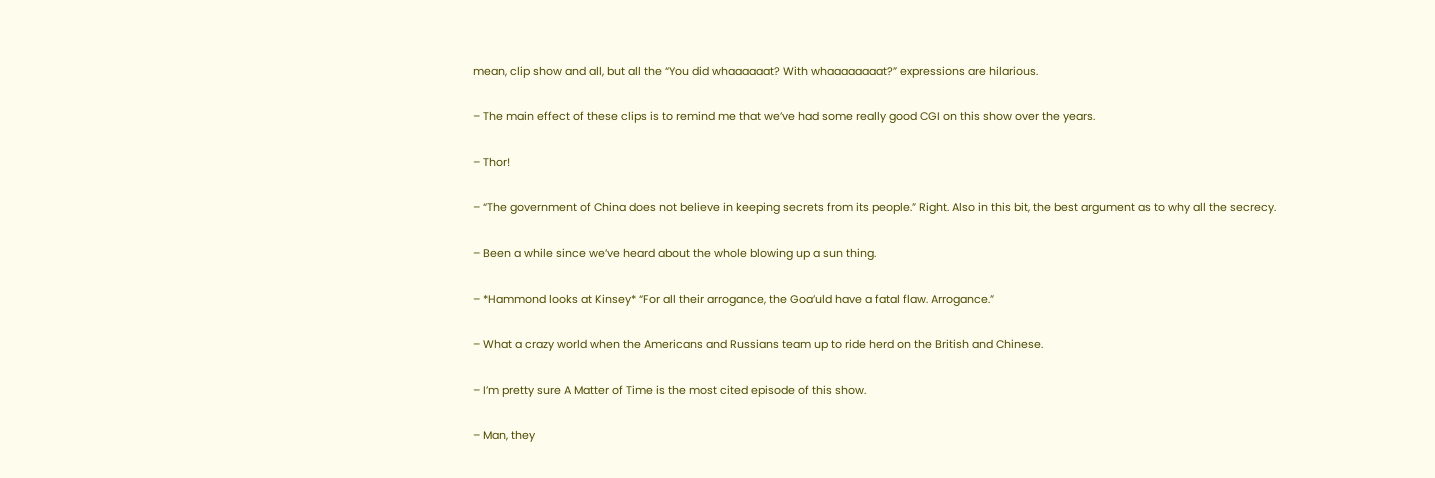mean, clip show and all, but all the “You did whaaaaaat? With whaaaaaaaat?” expressions are hilarious.

– The main effect of these clips is to remind me that we’ve had some really good CGI on this show over the years.

– Thor!

– “The government of China does not believe in keeping secrets from its people.” Right. Also in this bit, the best argument as to why all the secrecy.

– Been a while since we’ve heard about the whole blowing up a sun thing.

– *Hammond looks at Kinsey* “For all their arrogance, the Goa’uld have a fatal flaw. Arrogance.”

– What a crazy world when the Americans and Russians team up to ride herd on the British and Chinese.

– I’m pretty sure A Matter of Time is the most cited episode of this show.

– Man, they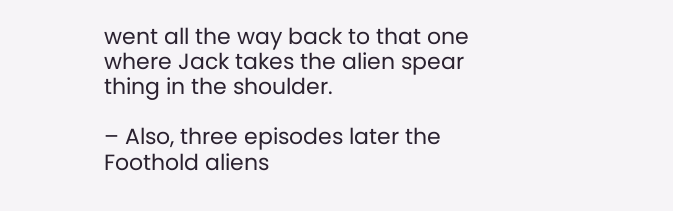went all the way back to that one where Jack takes the alien spear thing in the shoulder.

– Also, three episodes later the Foothold aliens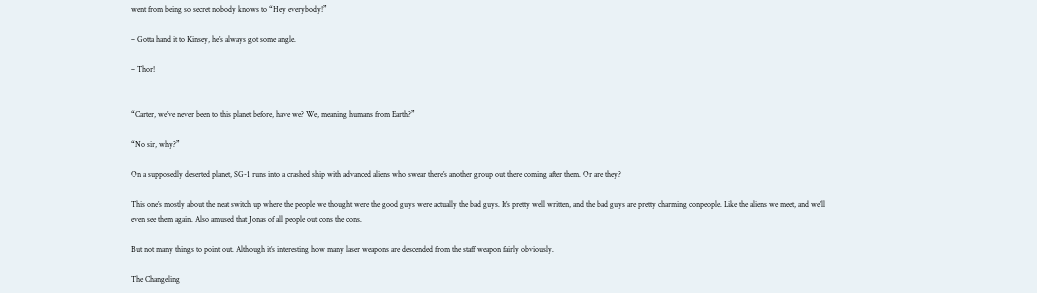went from being so secret nobody knows to “Hey everybody!”

– Gotta hand it to Kinsey, he’s always got some angle.

– Thor!


“Carter, we’ve never been to this planet before, have we? We, meaning humans from Earth?”

“No sir, why?”

On a supposedly deserted planet, SG-1 runs into a crashed ship with advanced aliens who swear there’s another group out there coming after them. Or are they?

This one’s mostly about the neat switch up where the people we thought were the good guys were actually the bad guys. It’s pretty well written, and the bad guys are pretty charming conpeople. Like the aliens we meet, and we’ll even see them again. Also amused that Jonas of all people out cons the cons.

But not many things to point out. Although it’s interesting how many laser weapons are descended from the staff weapon fairly obviously.

The Changeling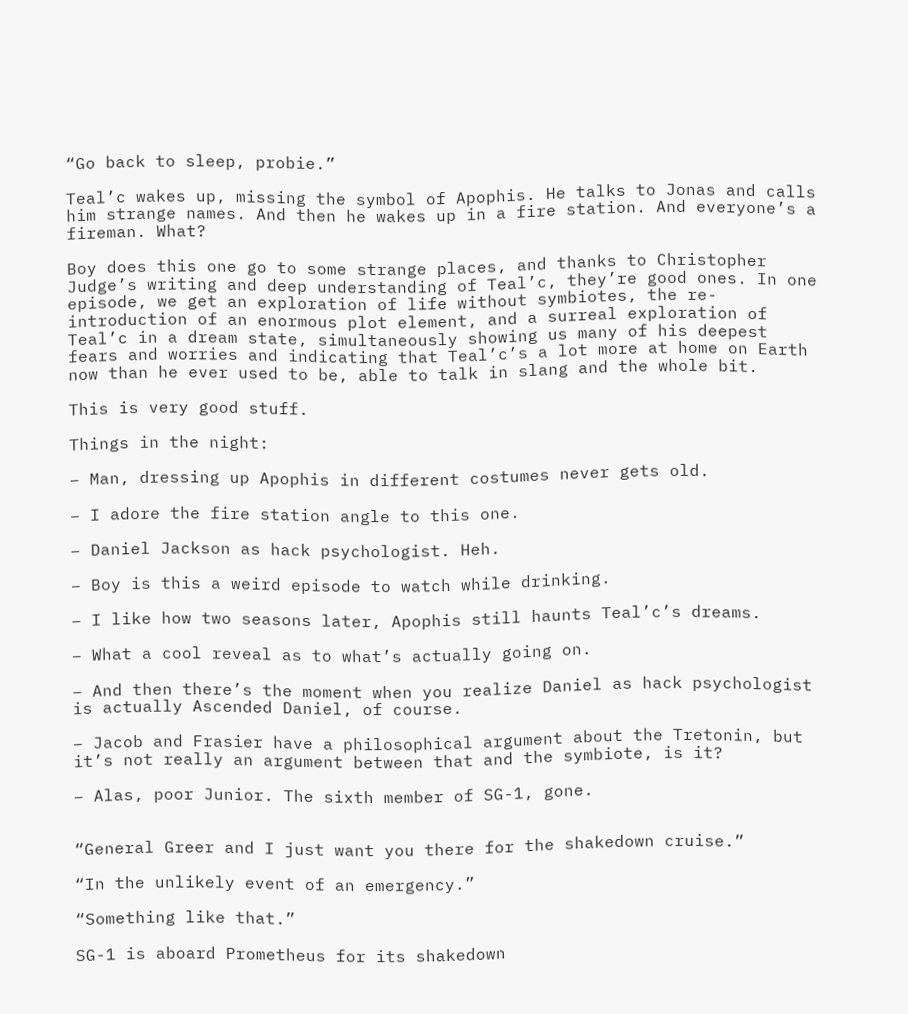“Go back to sleep, probie.”

Teal’c wakes up, missing the symbol of Apophis. He talks to Jonas and calls him strange names. And then he wakes up in a fire station. And everyone’s a fireman. What?

Boy does this one go to some strange places, and thanks to Christopher Judge’s writing and deep understanding of Teal’c, they’re good ones. In one episode, we get an exploration of life without symbiotes, the re-introduction of an enormous plot element, and a surreal exploration of Teal’c in a dream state, simultaneously showing us many of his deepest fears and worries and indicating that Teal’c’s a lot more at home on Earth now than he ever used to be, able to talk in slang and the whole bit.

This is very good stuff.

Things in the night:

– Man, dressing up Apophis in different costumes never gets old.

– I adore the fire station angle to this one.

– Daniel Jackson as hack psychologist. Heh.

– Boy is this a weird episode to watch while drinking.

– I like how two seasons later, Apophis still haunts Teal’c’s dreams.

– What a cool reveal as to what’s actually going on.

– And then there’s the moment when you realize Daniel as hack psychologist is actually Ascended Daniel, of course.

– Jacob and Frasier have a philosophical argument about the Tretonin, but it’s not really an argument between that and the symbiote, is it?

– Alas, poor Junior. The sixth member of SG-1, gone.


“General Greer and I just want you there for the shakedown cruise.”

“In the unlikely event of an emergency.”

“Something like that.”

SG-1 is aboard Prometheus for its shakedown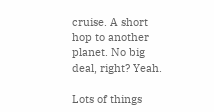cruise. A short hop to another planet. No big deal, right? Yeah.

Lots of things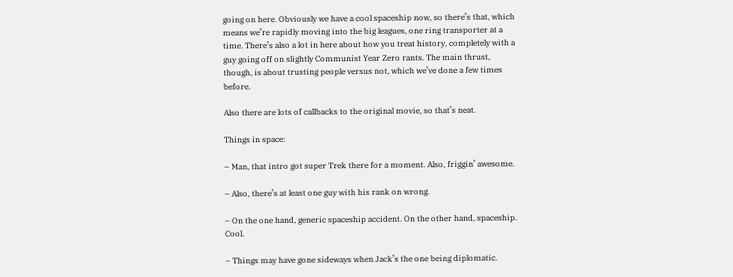going on here. Obviously we have a cool spaceship now, so there’s that, which means we’re rapidly moving into the big leagues, one ring transporter at a time. There’s also a lot in here about how you treat history, completely with a guy going off on slightly Communist Year Zero rants. The main thrust, though, is about trusting people versus not, which we’ve done a few times before.

Also there are lots of callbacks to the original movie, so that’s neat.

Things in space:

– Man, that intro got super Trek there for a moment. Also, friggin’ awesome.

– Also, there’s at least one guy with his rank on wrong.

– On the one hand, generic spaceship accident. On the other hand, spaceship. Cool.

– Things may have gone sideways when Jack’s the one being diplomatic.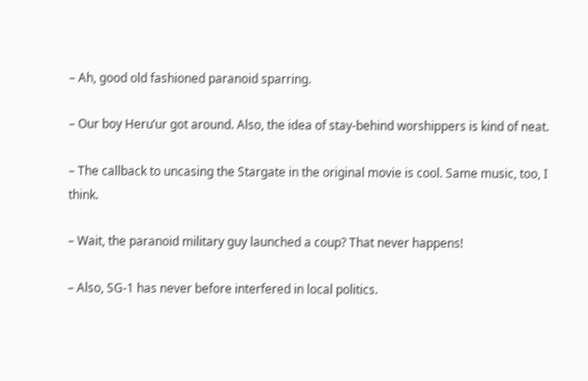– Ah, good old fashioned paranoid sparring.

– Our boy Heru’ur got around. Also, the idea of stay-behind worshippers is kind of neat.

– The callback to uncasing the Stargate in the original movie is cool. Same music, too, I think.

– Wait, the paranoid military guy launched a coup? That never happens!

– Also, SG-1 has never before interfered in local politics.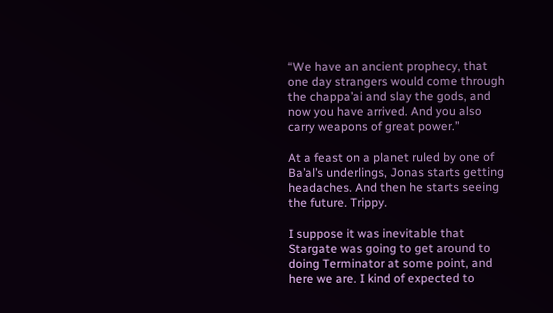“We have an ancient prophecy, that one day strangers would come through the chappa’ai and slay the gods, and now you have arrived. And you also carry weapons of great power.”

At a feast on a planet ruled by one of Ba’al’s underlings, Jonas starts getting headaches. And then he starts seeing the future. Trippy.

I suppose it was inevitable that Stargate was going to get around to doing Terminator at some point, and here we are. I kind of expected to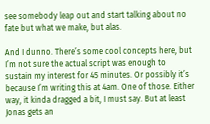see somebody leap out and start talking about no fate but what we make, but alas.

And I dunno. There’s some cool concepts here, but I’m not sure the actual script was enough to sustain my interest for 45 minutes. Or possibly it’s because I’m writing this at 4am. One of those. Either way, it kinda dragged a bit, I must say. But at least Jonas gets an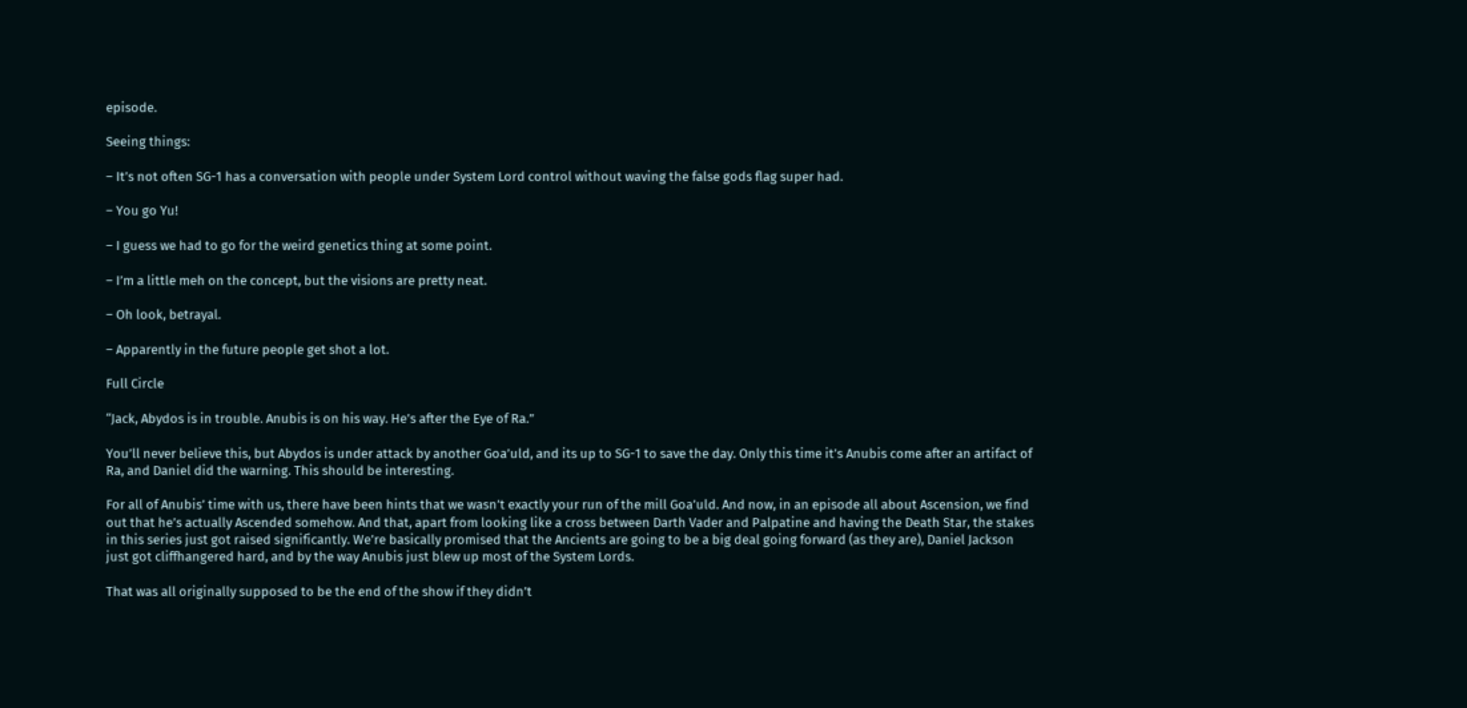episode.

Seeing things:

– It’s not often SG-1 has a conversation with people under System Lord control without waving the false gods flag super had.

– You go Yu!

– I guess we had to go for the weird genetics thing at some point.

– I’m a little meh on the concept, but the visions are pretty neat.

– Oh look, betrayal.

– Apparently in the future people get shot a lot.

Full Circle

“Jack, Abydos is in trouble. Anubis is on his way. He’s after the Eye of Ra.”

You’ll never believe this, but Abydos is under attack by another Goa’uld, and its up to SG-1 to save the day. Only this time it’s Anubis come after an artifact of Ra, and Daniel did the warning. This should be interesting.

For all of Anubis’ time with us, there have been hints that we wasn’t exactly your run of the mill Goa’uld. And now, in an episode all about Ascension, we find out that he’s actually Ascended somehow. And that, apart from looking like a cross between Darth Vader and Palpatine and having the Death Star, the stakes in this series just got raised significantly. We’re basically promised that the Ancients are going to be a big deal going forward (as they are), Daniel Jackson just got cliffhangered hard, and by the way Anubis just blew up most of the System Lords.

That was all originally supposed to be the end of the show if they didn’t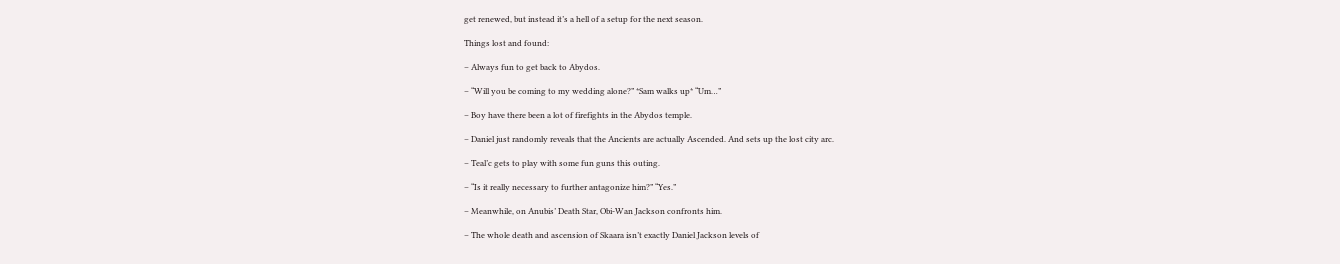get renewed, but instead it’s a hell of a setup for the next season.

Things lost and found:

– Always fun to get back to Abydos.

– “Will you be coming to my wedding alone?” *Sam walks up* “Um…”

– Boy have there been a lot of firefights in the Abydos temple.

– Daniel just randomly reveals that the Ancients are actually Ascended. And sets up the lost city arc.

– Teal’c gets to play with some fun guns this outing.

– “Is it really necessary to further antagonize him?” “Yes.”

– Meanwhile, on Anubis’ Death Star, Obi-Wan Jackson confronts him.

– The whole death and ascension of Skaara isn’t exactly Daniel Jackson levels of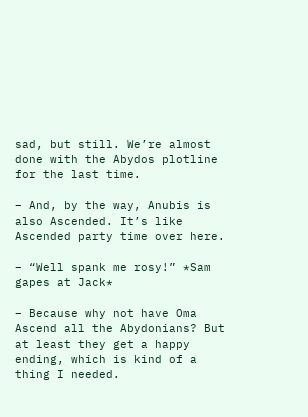sad, but still. We’re almost done with the Abydos plotline for the last time.

– And, by the way, Anubis is also Ascended. It’s like Ascended party time over here.

– “Well spank me rosy!” *Sam gapes at Jack*

– Because why not have Oma Ascend all the Abydonians? But at least they get a happy ending, which is kind of a thing I needed.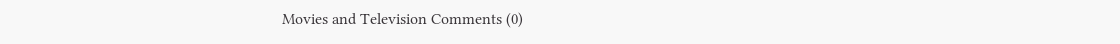Movies and Television Comments (0)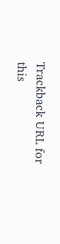Trackback URL for this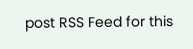post RSS Feed for this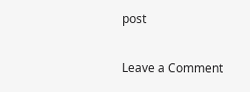post

Leave a Comment